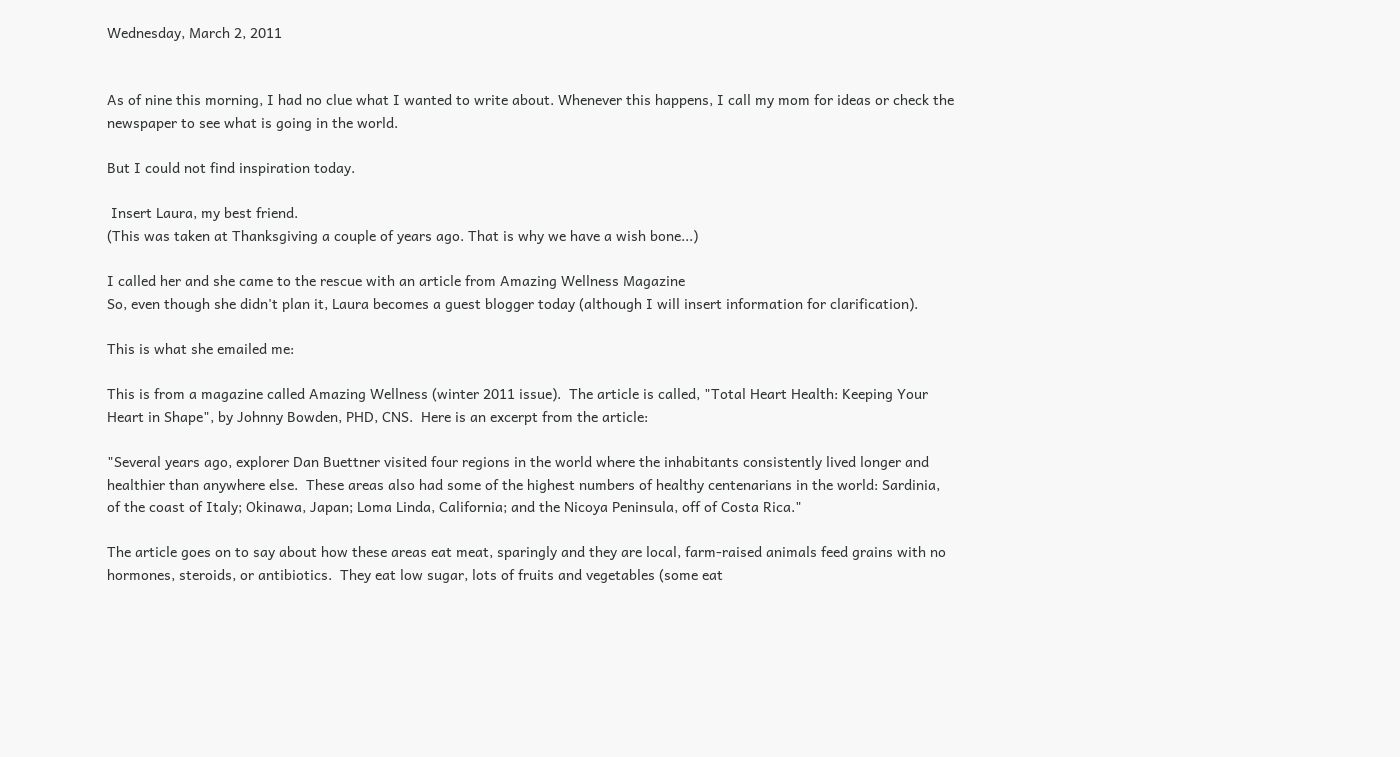Wednesday, March 2, 2011


As of nine this morning, I had no clue what I wanted to write about. Whenever this happens, I call my mom for ideas or check the newspaper to see what is going in the world.

But I could not find inspiration today.

 Insert Laura, my best friend.
(This was taken at Thanksgiving a couple of years ago. That is why we have a wish bone...)

I called her and she came to the rescue with an article from Amazing Wellness Magazine
So, even though she didn't plan it, Laura becomes a guest blogger today (although I will insert information for clarification).

This is what she emailed me:

This is from a magazine called Amazing Wellness (winter 2011 issue).  The article is called, "Total Heart Health: Keeping Your Heart in Shape", by Johnny Bowden, PHD, CNS.  Here is an excerpt from the article:

"Several years ago, explorer Dan Buettner visited four regions in the world where the inhabitants consistently lived longer and healthier than anywhere else.  These areas also had some of the highest numbers of healthy centenarians in the world: Sardinia, of the coast of Italy; Okinawa, Japan; Loma Linda, California; and the Nicoya Peninsula, off of Costa Rica."

The article goes on to say about how these areas eat meat, sparingly and they are local, farm-raised animals feed grains with no hormones, steroids, or antibiotics.  They eat low sugar, lots of fruits and vegetables (some eat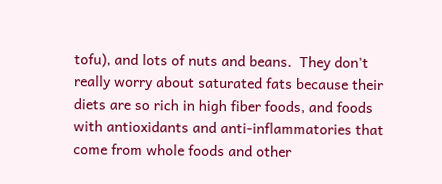tofu), and lots of nuts and beans.  They don't really worry about saturated fats because their diets are so rich in high fiber foods, and foods with antioxidants and anti-inflammatories that come from whole foods and other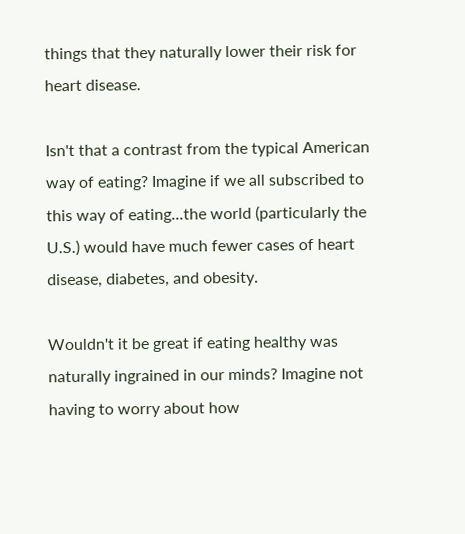things that they naturally lower their risk for heart disease.

Isn't that a contrast from the typical American way of eating? Imagine if we all subscribed to this way of eating...the world (particularly the U.S.) would have much fewer cases of heart disease, diabetes, and obesity.

Wouldn't it be great if eating healthy was naturally ingrained in our minds? Imagine not having to worry about how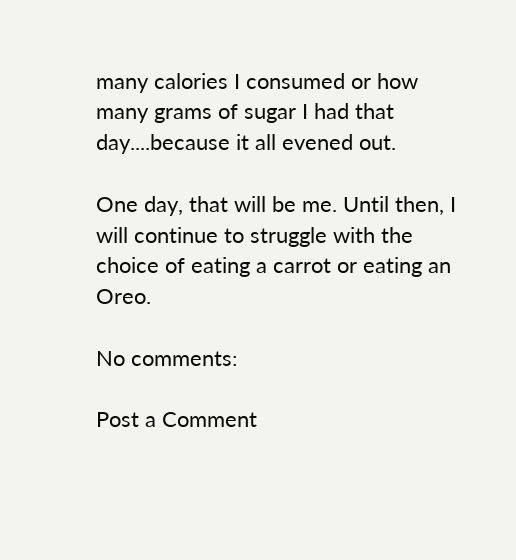many calories I consumed or how many grams of sugar I had that day....because it all evened out.

One day, that will be me. Until then, I will continue to struggle with the choice of eating a carrot or eating an Oreo.

No comments:

Post a Comment